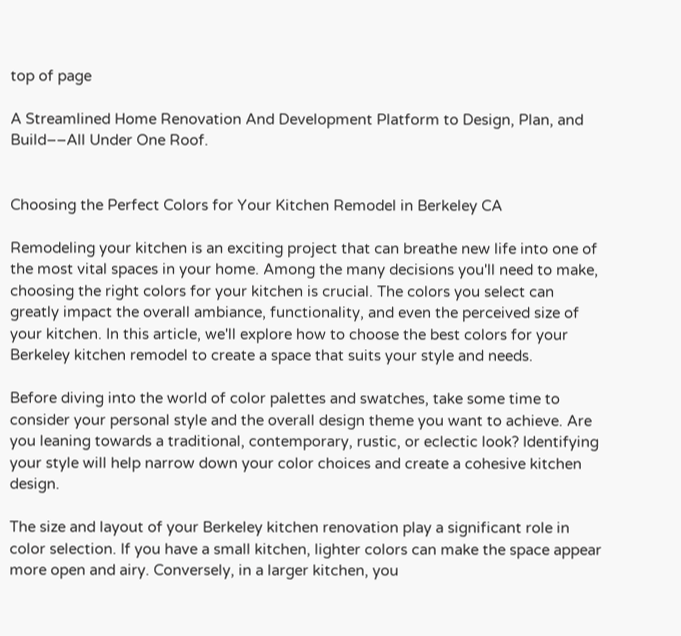top of page

A Streamlined Home Renovation And Development Platform to Design, Plan, and Build––All Under One Roof.


Choosing the Perfect Colors for Your Kitchen Remodel in Berkeley CA

Remodeling your kitchen is an exciting project that can breathe new life into one of the most vital spaces in your home. Among the many decisions you'll need to make, choosing the right colors for your kitchen is crucial. The colors you select can greatly impact the overall ambiance, functionality, and even the perceived size of your kitchen. In this article, we'll explore how to choose the best colors for your Berkeley kitchen remodel to create a space that suits your style and needs.

Before diving into the world of color palettes and swatches, take some time to consider your personal style and the overall design theme you want to achieve. Are you leaning towards a traditional, contemporary, rustic, or eclectic look? Identifying your style will help narrow down your color choices and create a cohesive kitchen design.

The size and layout of your Berkeley kitchen renovation play a significant role in color selection. If you have a small kitchen, lighter colors can make the space appear more open and airy. Conversely, in a larger kitchen, you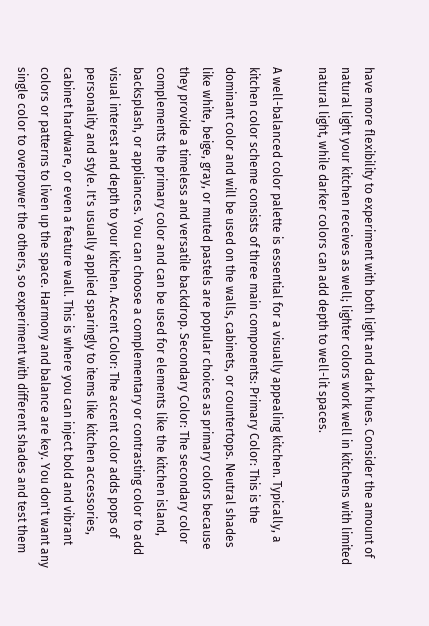have more flexibility to experiment with both light and dark hues. Consider the amount of natural light your kitchen receives as well; lighter colors work well in kitchens with limited natural light, while darker colors can add depth to well-lit spaces.

A well-balanced color palette is essential for a visually appealing kitchen. Typically, a kitchen color scheme consists of three main components: Primary Color: This is the dominant color and will be used on the walls, cabinets, or countertops. Neutral shades like white, beige, gray, or muted pastels are popular choices as primary colors because they provide a timeless and versatile backdrop. Secondary Color: The secondary color complements the primary color and can be used for elements like the kitchen island, backsplash, or appliances. You can choose a complementary or contrasting color to add visual interest and depth to your kitchen. Accent Color: The accent color adds pops of personality and style. It's usually applied sparingly to items like kitchen accessories, cabinet hardware, or even a feature wall. This is where you can inject bold and vibrant colors or patterns to liven up the space. Harmony and balance are key. You don't want any single color to overpower the others, so experiment with different shades and test them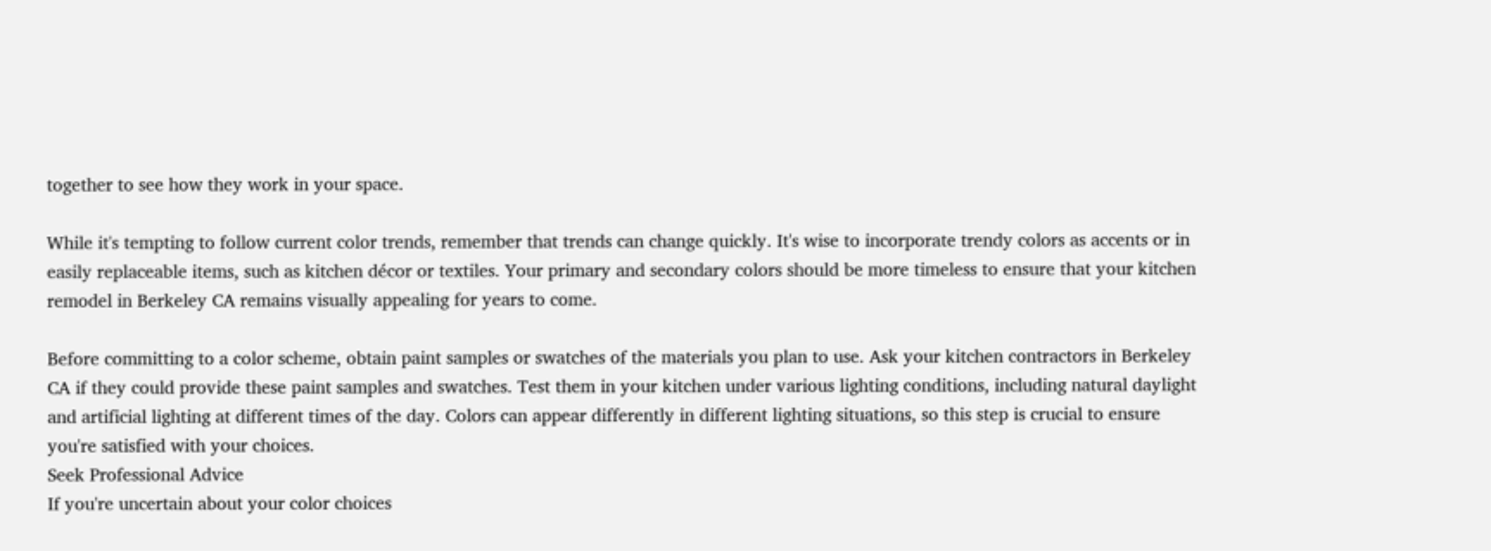together to see how they work in your space.

While it's tempting to follow current color trends, remember that trends can change quickly. It's wise to incorporate trendy colors as accents or in easily replaceable items, such as kitchen décor or textiles. Your primary and secondary colors should be more timeless to ensure that your kitchen remodel in Berkeley CA remains visually appealing for years to come.

Before committing to a color scheme, obtain paint samples or swatches of the materials you plan to use. Ask your kitchen contractors in Berkeley CA if they could provide these paint samples and swatches. Test them in your kitchen under various lighting conditions, including natural daylight and artificial lighting at different times of the day. Colors can appear differently in different lighting situations, so this step is crucial to ensure you're satisfied with your choices.
Seek Professional Advice
If you're uncertain about your color choices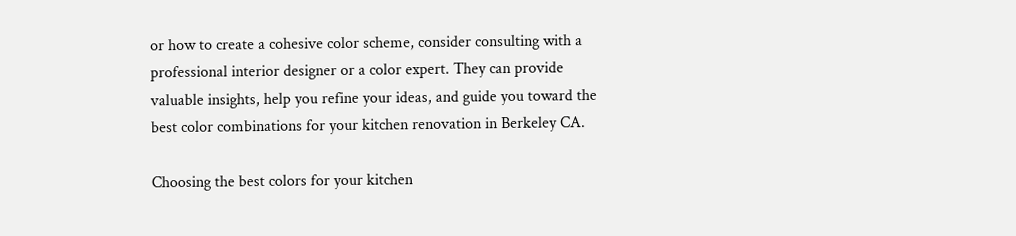or how to create a cohesive color scheme, consider consulting with a professional interior designer or a color expert. They can provide valuable insights, help you refine your ideas, and guide you toward the best color combinations for your kitchen renovation in Berkeley CA.

Choosing the best colors for your kitchen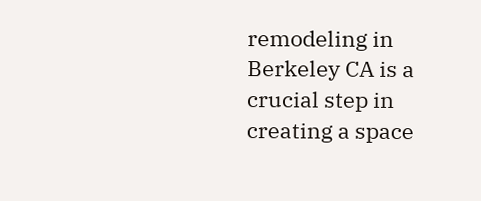remodeling in Berkeley CA is a crucial step in creating a space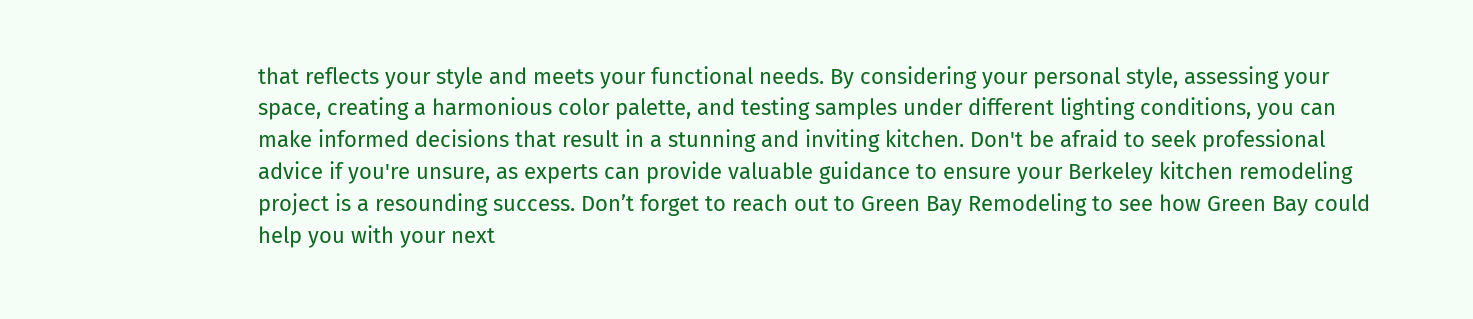that reflects your style and meets your functional needs. By considering your personal style, assessing your space, creating a harmonious color palette, and testing samples under different lighting conditions, you can make informed decisions that result in a stunning and inviting kitchen. Don't be afraid to seek professional advice if you're unsure, as experts can provide valuable guidance to ensure your Berkeley kitchen remodeling project is a resounding success. Don’t forget to reach out to Green Bay Remodeling to see how Green Bay could help you with your next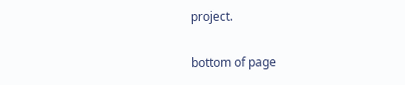project.

bottom of page